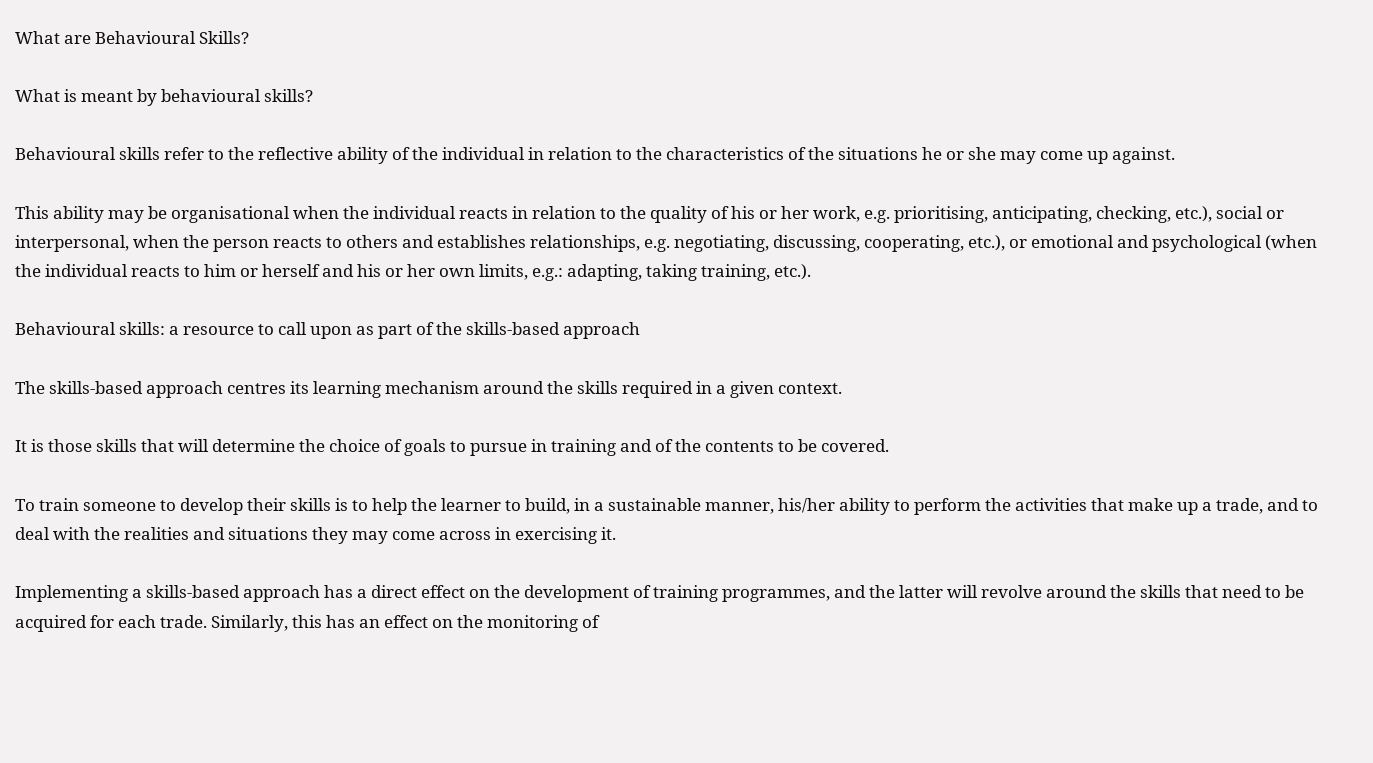What are Behavioural Skills?

What is meant by behavioural skills?

Behavioural skills refer to the reflective ability of the individual in relation to the characteristics of the situations he or she may come up against.

This ability may be organisational when the individual reacts in relation to the quality of his or her work, e.g. prioritising, anticipating, checking, etc.), social or interpersonal, when the person reacts to others and establishes relationships, e.g. negotiating, discussing, cooperating, etc.), or emotional and psychological (when the individual reacts to him or herself and his or her own limits, e.g.: adapting, taking training, etc.).

Behavioural skills: a resource to call upon as part of the skills-based approach

The skills-based approach centres its learning mechanism around the skills required in a given context.

It is those skills that will determine the choice of goals to pursue in training and of the contents to be covered.

To train someone to develop their skills is to help the learner to build, in a sustainable manner, his/her ability to perform the activities that make up a trade, and to deal with the realities and situations they may come across in exercising it.

Implementing a skills-based approach has a direct effect on the development of training programmes, and the latter will revolve around the skills that need to be acquired for each trade. Similarly, this has an effect on the monitoring of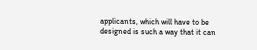applicants, which will have to be designed is such a way that it can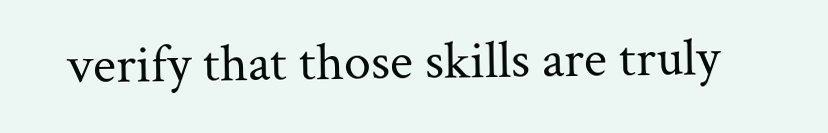verify that those skills are truly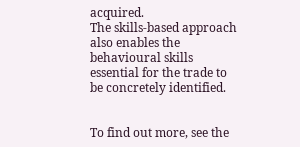acquired.
The skills-based approach also enables the behavioural skills essential for the trade to be concretely identified.


To find out more, see the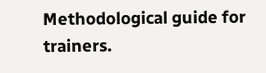Methodological guide for trainers.